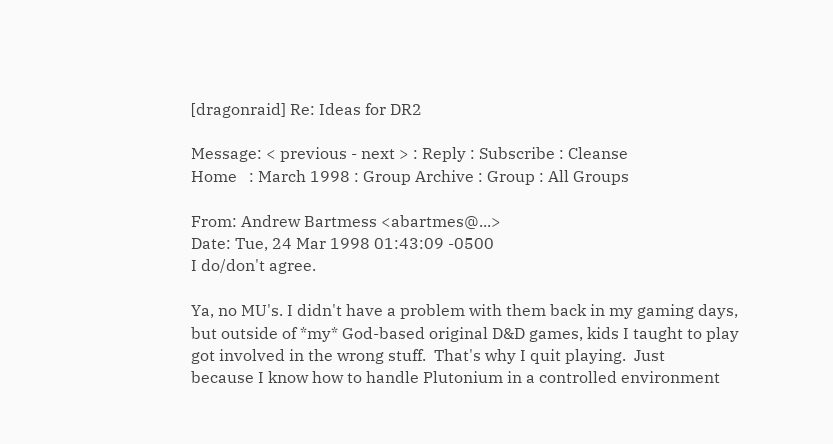[dragonraid] Re: Ideas for DR2

Message: < previous - next > : Reply : Subscribe : Cleanse
Home   : March 1998 : Group Archive : Group : All Groups

From: Andrew Bartmess <abartmes@...>
Date: Tue, 24 Mar 1998 01:43:09 -0500
I do/don't agree.

Ya, no MU's. I didn't have a problem with them back in my gaming days,
but outside of *my* God-based original D&D games, kids I taught to play
got involved in the wrong stuff.  That's why I quit playing.  Just
because I know how to handle Plutonium in a controlled environment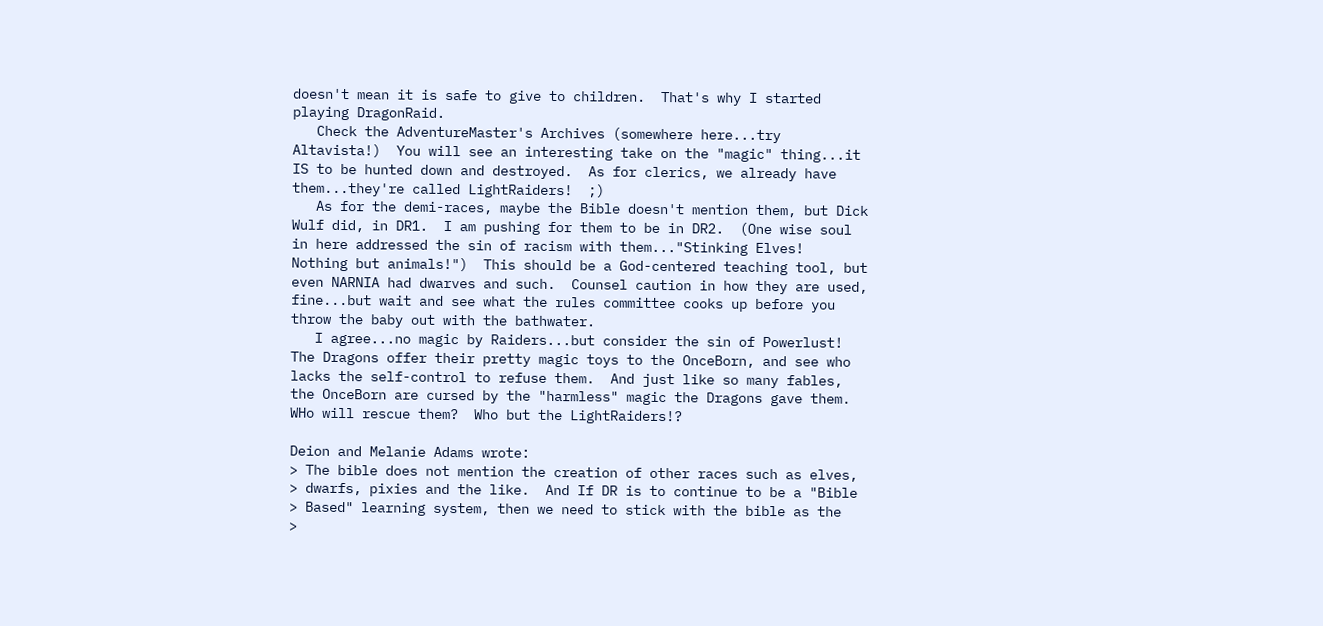doesn't mean it is safe to give to children.  That's why I started
playing DragonRaid.
   Check the AdventureMaster's Archives (somewhere here...try
Altavista!)  You will see an interesting take on the "magic" thing...it
IS to be hunted down and destroyed.  As for clerics, we already have
them...they're called LightRaiders!  ;)
   As for the demi-races, maybe the Bible doesn't mention them, but Dick
Wulf did, in DR1.  I am pushing for them to be in DR2.  (One wise soul
in here addressed the sin of racism with them..."Stinking Elves!
Nothing but animals!")  This should be a God-centered teaching tool, but
even NARNIA had dwarves and such.  Counsel caution in how they are used,
fine...but wait and see what the rules committee cooks up before you
throw the baby out with the bathwater.
   I agree...no magic by Raiders...but consider the sin of Powerlust!
The Dragons offer their pretty magic toys to the OnceBorn, and see who
lacks the self-control to refuse them.  And just like so many fables,
the OnceBorn are cursed by the "harmless" magic the Dragons gave them.
WHo will rescue them?  Who but the LightRaiders!?

Deion and Melanie Adams wrote:
> The bible does not mention the creation of other races such as elves,
> dwarfs, pixies and the like.  And If DR is to continue to be a "Bible
> Based" learning system, then we need to stick with the bible as the
>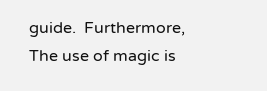guide.  Furthermore, The use of magic is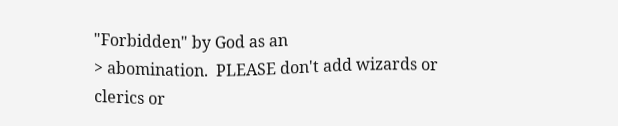"Forbidden" by God as an
> abomination.  PLEASE don't add wizards or clerics or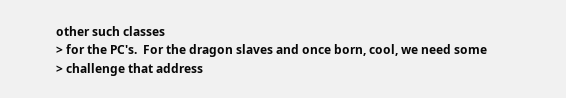other such classes
> for the PC's.  For the dragon slaves and once born, cool, we need some
> challenge that address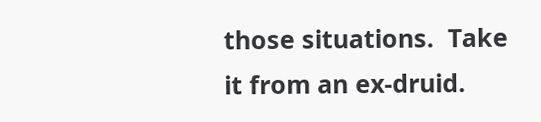those situations.  Take it from an ex-druid.